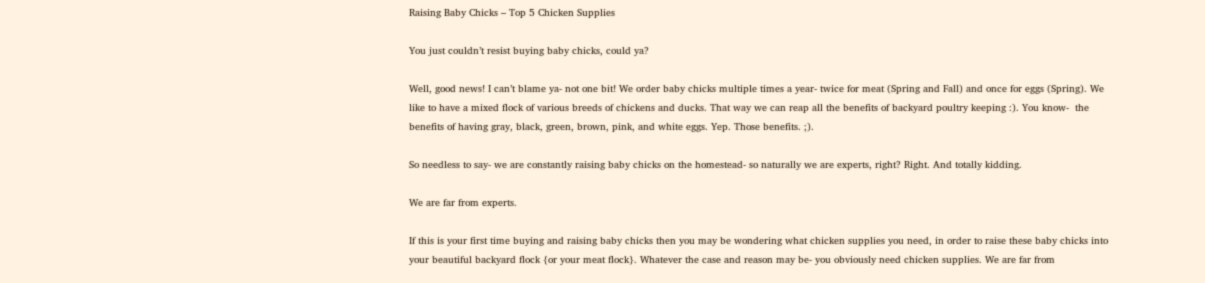Raising Baby Chicks – Top 5 Chicken Supplies

You just couldn’t resist buying baby chicks, could ya?

Well, good news! I can’t blame ya- not one bit! We order baby chicks multiple times a year- twice for meat (Spring and Fall) and once for eggs (Spring). We like to have a mixed flock of various breeds of chickens and ducks. That way we can reap all the benefits of backyard poultry keeping :). You know-  the benefits of having gray, black, green, brown, pink, and white eggs. Yep. Those benefits. ;).

So needless to say- we are constantly raising baby chicks on the homestead- so naturally we are experts, right? Right. And totally kidding.

We are far from experts.

If this is your first time buying and raising baby chicks then you may be wondering what chicken supplies you need, in order to raise these baby chicks into your beautiful backyard flock {or your meat flock}. Whatever the case and reason may be- you obviously need chicken supplies. We are far from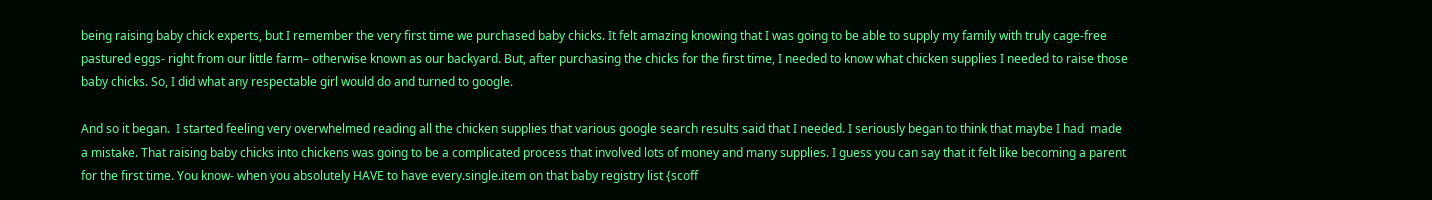being raising baby chick experts, but I remember the very first time we purchased baby chicks. It felt amazing knowing that I was going to be able to supply my family with truly cage-free pastured eggs- right from our little farm– otherwise known as our backyard. But, after purchasing the chicks for the first time, I needed to know what chicken supplies I needed to raise those baby chicks. So, I did what any respectable girl would do and turned to google.

And so it began.  I started feeling very overwhelmed reading all the chicken supplies that various google search results said that I needed. I seriously began to think that maybe I had  made a mistake. That raising baby chicks into chickens was going to be a complicated process that involved lots of money and many supplies. I guess you can say that it felt like becoming a parent for the first time. You know- when you absolutely HAVE to have every.single.item on that baby registry list {scoff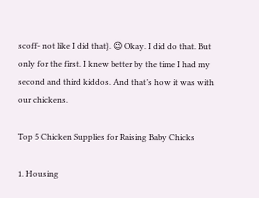scoff- not like I did that}. 😉 Okay. I did do that. But only for the first. I knew better by the time I had my second and third kiddos. And that’s how it was with our chickens.

Top 5 Chicken Supplies for Raising Baby Chicks

1. Housing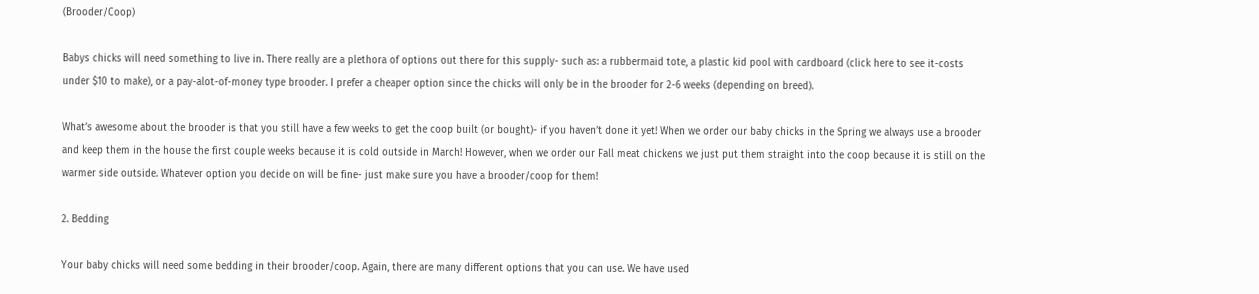(Brooder/Coop)

Babys chicks will need something to live in. There really are a plethora of options out there for this supply- such as: a rubbermaid tote, a plastic kid pool with cardboard (click here to see it-costs under $10 to make), or a pay-alot-of-money type brooder. I prefer a cheaper option since the chicks will only be in the brooder for 2-6 weeks (depending on breed).

What’s awesome about the brooder is that you still have a few weeks to get the coop built (or bought)- if you haven’t done it yet! When we order our baby chicks in the Spring we always use a brooder and keep them in the house the first couple weeks because it is cold outside in March! However, when we order our Fall meat chickens we just put them straight into the coop because it is still on the warmer side outside. Whatever option you decide on will be fine- just make sure you have a brooder/coop for them!

2. Bedding

Your baby chicks will need some bedding in their brooder/coop. Again, there are many different options that you can use. We have used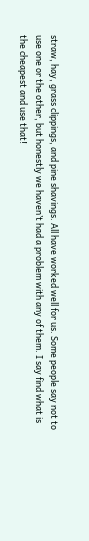straw, hay, grass clippings, and pine shavings. All have worked well for us. Some people say not to use one or the other, but honestly we haven’t had a problem with any of them. I say find what is the cheapest and use that!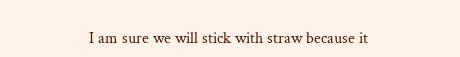I am sure we will stick with straw because it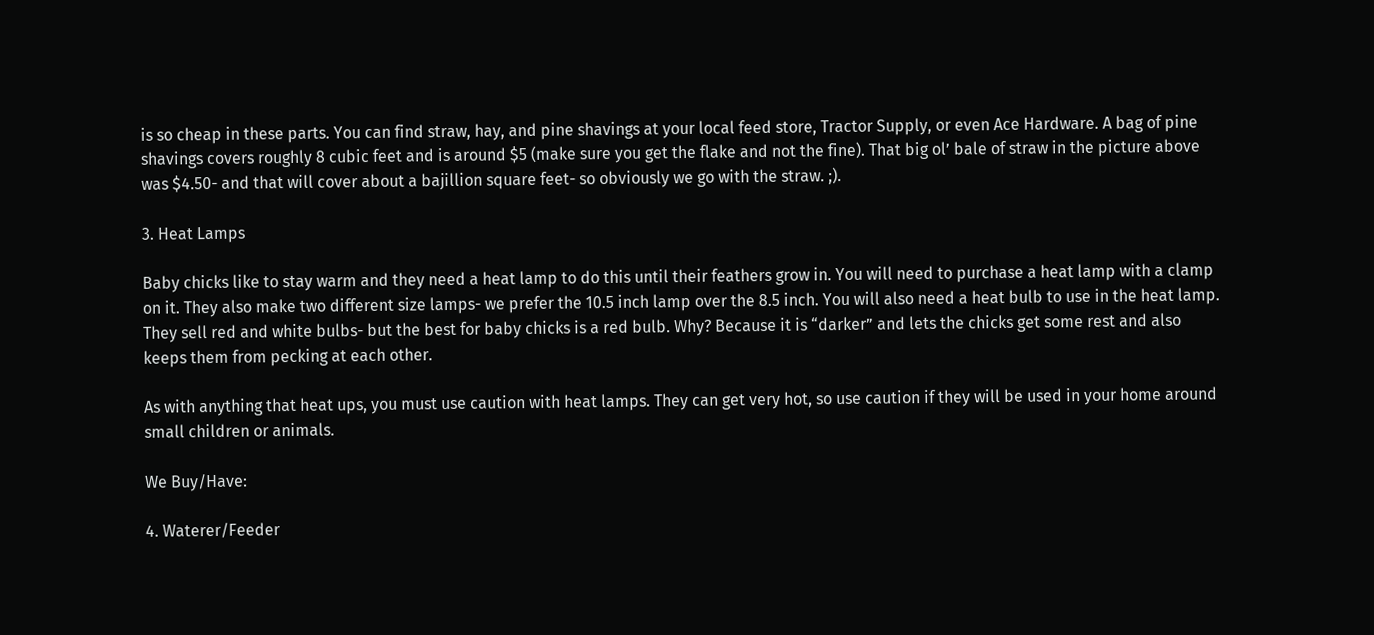is so cheap in these parts. You can find straw, hay, and pine shavings at your local feed store, Tractor Supply, or even Ace Hardware. A bag of pine shavings covers roughly 8 cubic feet and is around $5 (make sure you get the flake and not the fine). That big ol’ bale of straw in the picture above was $4.50- and that will cover about a bajillion square feet- so obviously we go with the straw. ;).

3. Heat Lamps

Baby chicks like to stay warm and they need a heat lamp to do this until their feathers grow in. You will need to purchase a heat lamp with a clamp on it. They also make two different size lamps- we prefer the 10.5 inch lamp over the 8.5 inch. You will also need a heat bulb to use in the heat lamp. They sell red and white bulbs- but the best for baby chicks is a red bulb. Why? Because it is “darker” and lets the chicks get some rest and also keeps them from pecking at each other.

As with anything that heat ups, you must use caution with heat lamps. They can get very hot, so use caution if they will be used in your home around small children or animals.

We Buy/Have:

4. Waterer/Feeder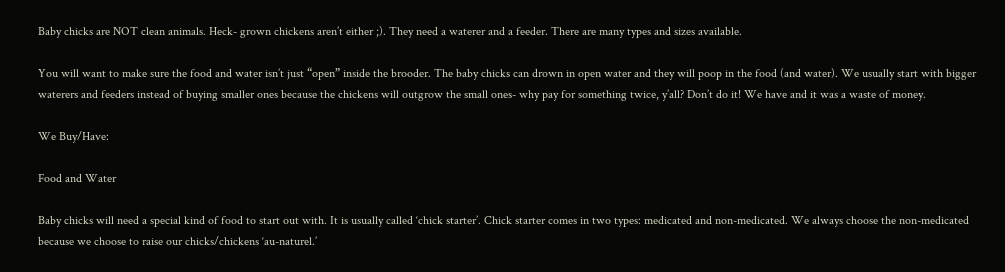Baby chicks are NOT clean animals. Heck- grown chickens aren’t either ;). They need a waterer and a feeder. There are many types and sizes available.

You will want to make sure the food and water isn’t just “open” inside the brooder. The baby chicks can drown in open water and they will poop in the food (and water). We usually start with bigger waterers and feeders instead of buying smaller ones because the chickens will outgrow the small ones- why pay for something twice, y’all? Don’t do it! We have and it was a waste of money.

We Buy/Have:

Food and Water

Baby chicks will need a special kind of food to start out with. It is usually called ‘chick starter’. Chick starter comes in two types: medicated and non-medicated. We always choose the non-medicated because we choose to raise our chicks/chickens ‘au-naturel.’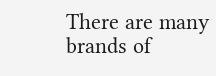There are many brands of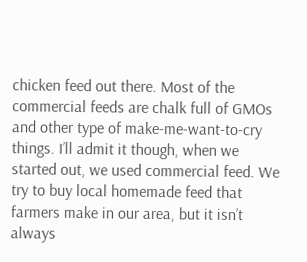chicken feed out there. Most of the commercial feeds are chalk full of GMOs and other type of make-me-want-to-cry things. I’ll admit it though, when we started out, we used commercial feed. We try to buy local homemade feed that farmers make in our area, but it isn’t always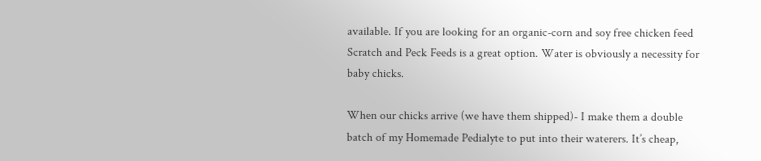available. If you are looking for an organic-corn and soy free chicken feed Scratch and Peck Feeds is a great option. Water is obviously a necessity for baby chicks.

When our chicks arrive (we have them shipped)- I make them a double batch of my Homemade Pedialyte to put into their waterers. It’s cheap,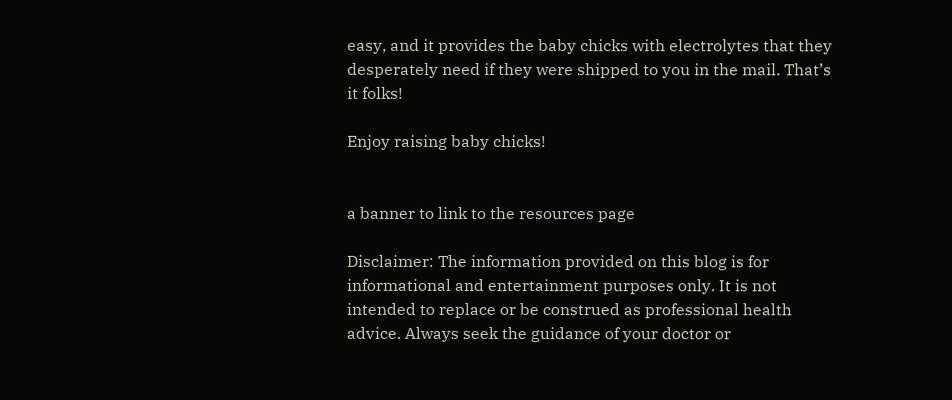easy, and it provides the baby chicks with electrolytes that they desperately need if they were shipped to you in the mail. That’s it folks!

Enjoy raising baby chicks!


a banner to link to the resources page

Disclaimer: The information provided on this blog is for informational and entertainment purposes only. It is not intended to replace or be construed as professional health advice. Always seek the guidance of your doctor or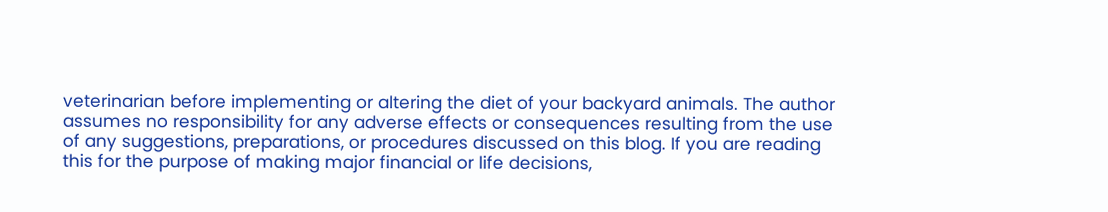veterinarian before implementing or altering the diet of your backyard animals. The author assumes no responsibility for any adverse effects or consequences resulting from the use of any suggestions, preparations, or procedures discussed on this blog. If you are reading this for the purpose of making major financial or life decisions,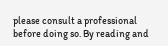please consult a professional before doing so. By reading and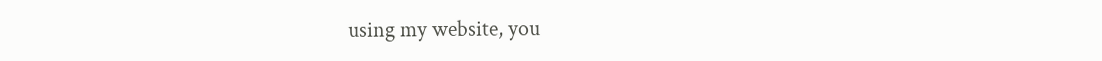using my website, you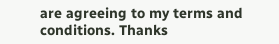are agreeing to my terms and conditions. Thanks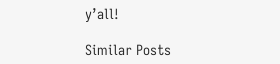y’all!

Similar Posts